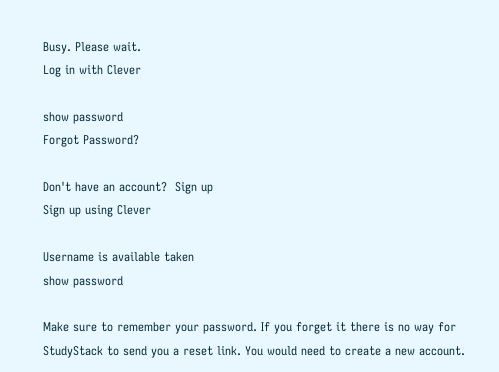Busy. Please wait.
Log in with Clever

show password
Forgot Password?

Don't have an account?  Sign up
Sign up using Clever

Username is available taken
show password

Make sure to remember your password. If you forget it there is no way for StudyStack to send you a reset link. You would need to create a new account.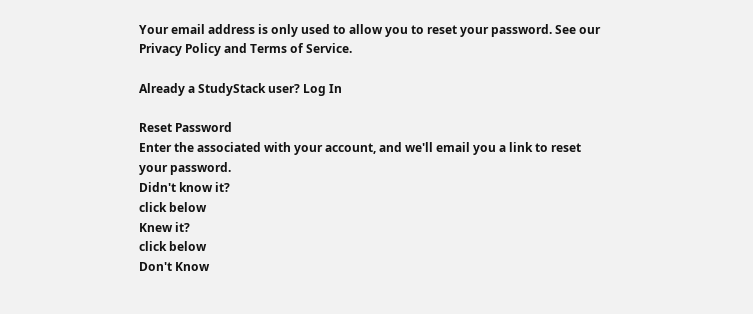Your email address is only used to allow you to reset your password. See our Privacy Policy and Terms of Service.

Already a StudyStack user? Log In

Reset Password
Enter the associated with your account, and we'll email you a link to reset your password.
Didn't know it?
click below
Knew it?
click below
Don't Know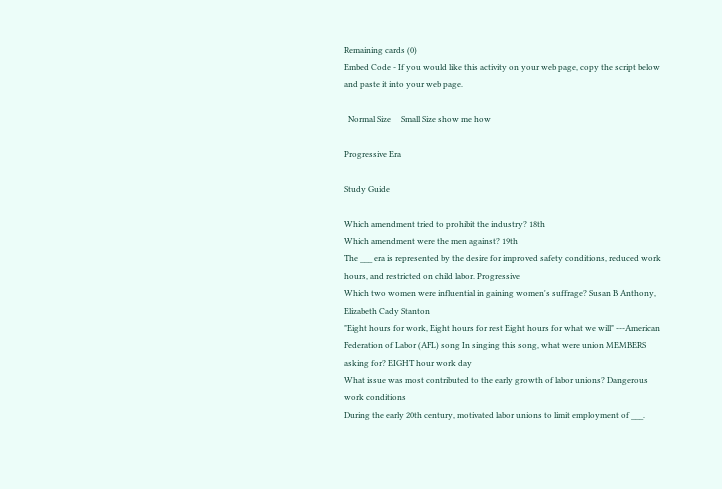Remaining cards (0)
Embed Code - If you would like this activity on your web page, copy the script below and paste it into your web page.

  Normal Size     Small Size show me how

Progressive Era

Study Guide

Which amendment tried to prohibit the industry? 18th
Which amendment were the men against? 19th
The ___ era is represented by the desire for improved safety conditions, reduced work hours, and restricted on child labor. Progressive
Which two women were influential in gaining women's suffrage? Susan B Anthony, Elizabeth Cady Stanton
"Eight hours for work, Eight hours for rest Eight hours for what we will" ---American Federation of Labor (AFL) song In singing this song, what were union MEMBERS asking for? EIGHT hour work day
What issue was most contributed to the early growth of labor unions? Dangerous work conditions
During the early 20th century, motivated labor unions to limit employment of ___.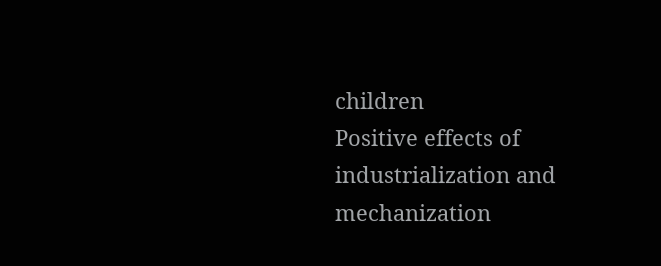children
Positive effects of industrialization and mechanization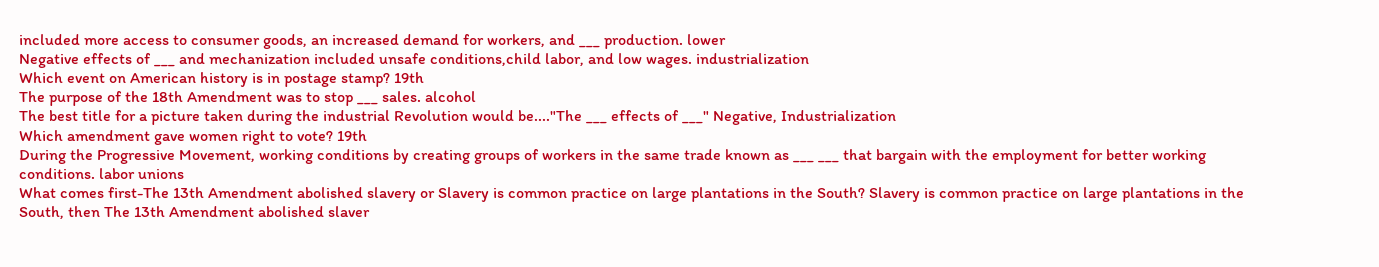included more access to consumer goods, an increased demand for workers, and ___ production. lower
Negative effects of ___ and mechanization included unsafe conditions,child labor, and low wages. industrialization
Which event on American history is in postage stamp? 19th
The purpose of the 18th Amendment was to stop ___ sales. alcohol
The best title for a picture taken during the industrial Revolution would be...."The ___ effects of ___" Negative, Industrialization
Which amendment gave women right to vote? 19th
During the Progressive Movement, working conditions by creating groups of workers in the same trade known as ___ ___ that bargain with the employment for better working conditions. labor unions
What comes first-The 13th Amendment abolished slavery or Slavery is common practice on large plantations in the South? Slavery is common practice on large plantations in the South, then The 13th Amendment abolished slaver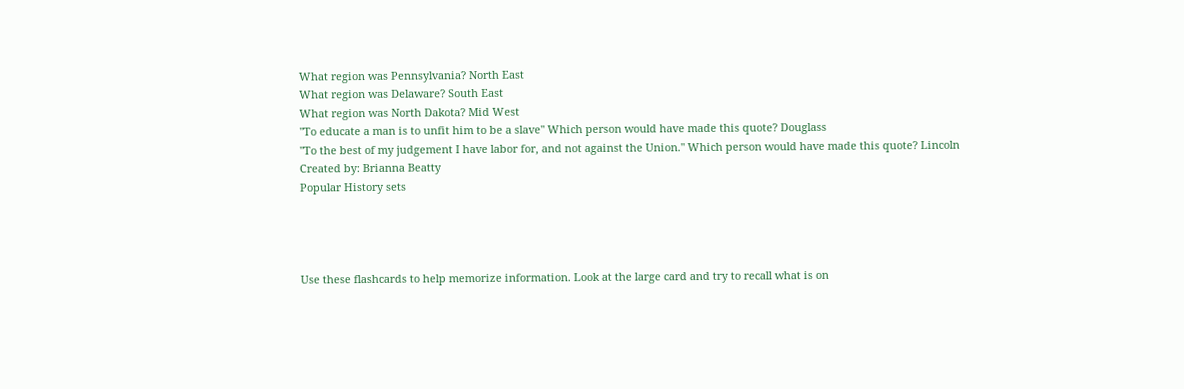What region was Pennsylvania? North East
What region was Delaware? South East
What region was North Dakota? Mid West
"To educate a man is to unfit him to be a slave" Which person would have made this quote? Douglass
"To the best of my judgement I have labor for, and not against the Union." Which person would have made this quote? Lincoln
Created by: Brianna Beatty
Popular History sets




Use these flashcards to help memorize information. Look at the large card and try to recall what is on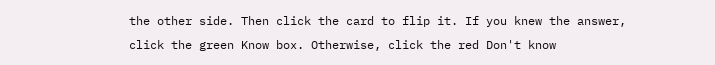the other side. Then click the card to flip it. If you knew the answer, click the green Know box. Otherwise, click the red Don't know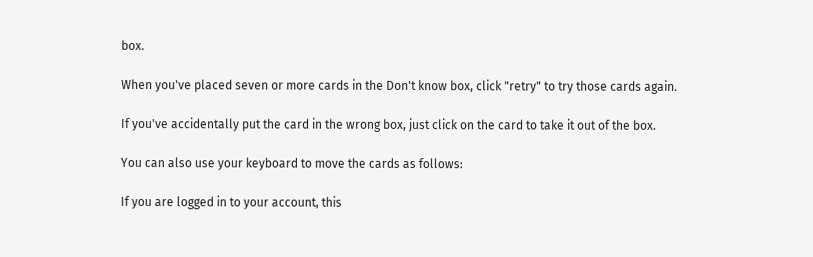box.

When you've placed seven or more cards in the Don't know box, click "retry" to try those cards again.

If you've accidentally put the card in the wrong box, just click on the card to take it out of the box.

You can also use your keyboard to move the cards as follows:

If you are logged in to your account, this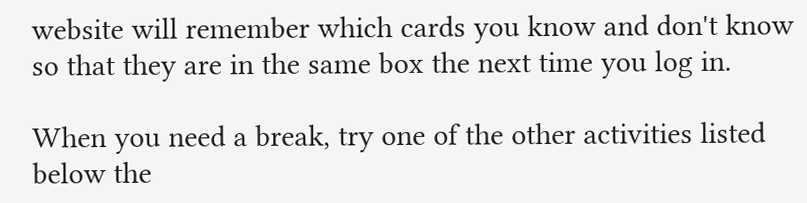website will remember which cards you know and don't know so that they are in the same box the next time you log in.

When you need a break, try one of the other activities listed below the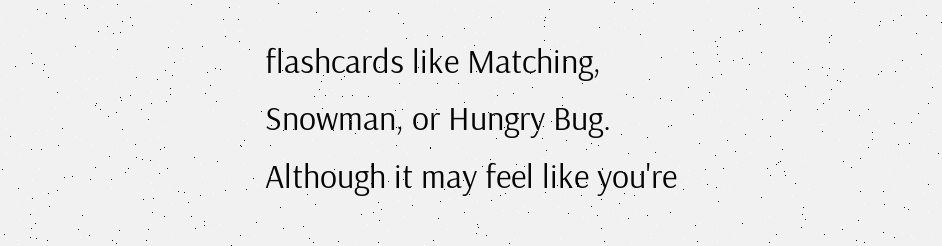flashcards like Matching, Snowman, or Hungry Bug. Although it may feel like you're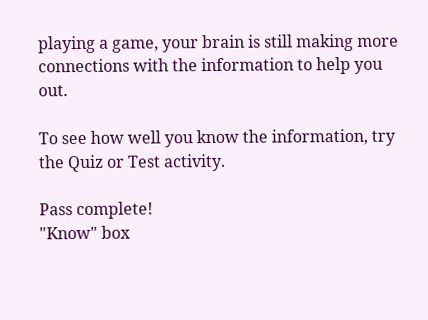playing a game, your brain is still making more connections with the information to help you out.

To see how well you know the information, try the Quiz or Test activity.

Pass complete!
"Know" box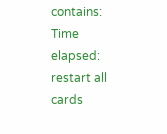contains:
Time elapsed:
restart all cards